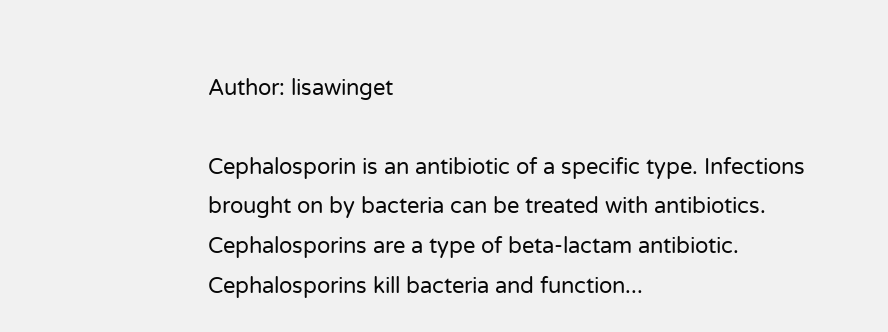Author: lisawinget

Cephalosporin is an antibiotic of a specific type. Infections brought on by bacteria can be treated with antibiotics. Cephalosporins are a type of beta-lactam antibiotic. Cephalosporins kill bacteria and function...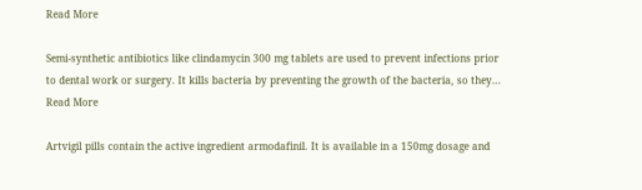Read More

Semi-synthetic antibiotics like clindamycin 300 mg tablets are used to prevent infections prior to dental work or surgery. It kills bacteria by preventing the growth of the bacteria, so they... Read More

Artvigil pills contain the active ingredient armodafinil. It is available in a 150mg dosage and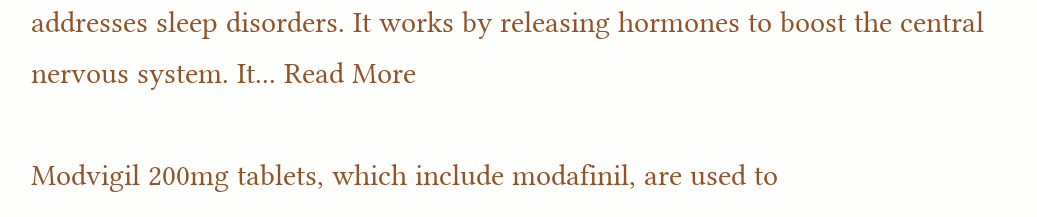addresses sleep disorders. It works by releasing hormones to boost the central nervous system. It... Read More

Modvigil 200mg tablets, which include modafinil, are used to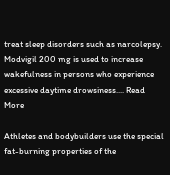treat sleep disorders such as narcolepsy. Modvigil 200 mg is used to increase wakefulness in persons who experience excessive daytime drowsiness.... Read More

Athletes and bodybuilders use the special fat-burning properties of the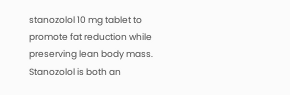stanozolol 10 mg tablet to promote fat reduction while preserving lean body mass. Stanozolol is both an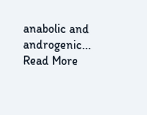anabolic and androgenic... Read More